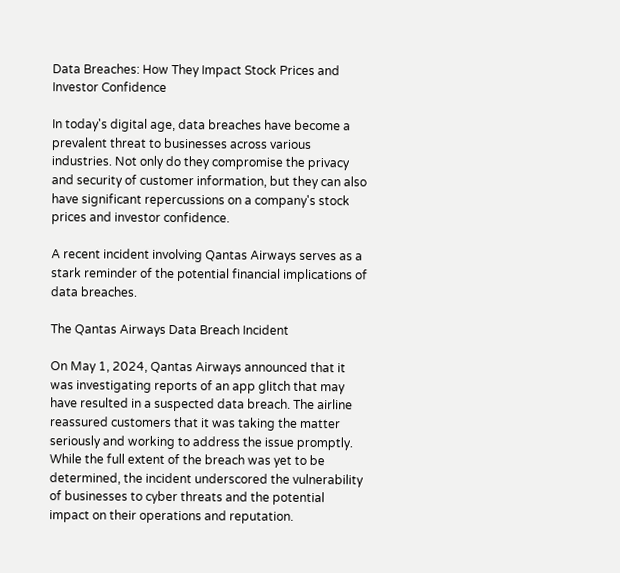Data Breaches: How They Impact Stock Prices and Investor Confidence

In today's digital age, data breaches have become a prevalent threat to businesses across various industries. Not only do they compromise the privacy and security of customer information, but they can also have significant repercussions on a company's stock prices and investor confidence.

A recent incident involving Qantas Airways serves as a stark reminder of the potential financial implications of data breaches.

The Qantas Airways Data Breach Incident

On May 1, 2024, Qantas Airways announced that it was investigating reports of an app glitch that may have resulted in a suspected data breach. The airline reassured customers that it was taking the matter seriously and working to address the issue promptly. While the full extent of the breach was yet to be determined, the incident underscored the vulnerability of businesses to cyber threats and the potential impact on their operations and reputation.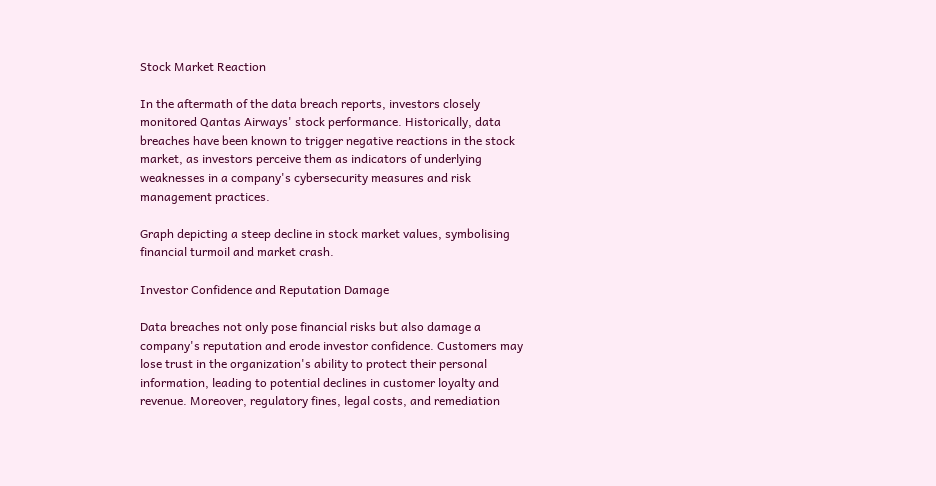Stock Market Reaction

In the aftermath of the data breach reports, investors closely monitored Qantas Airways' stock performance. Historically, data breaches have been known to trigger negative reactions in the stock market, as investors perceive them as indicators of underlying weaknesses in a company's cybersecurity measures and risk management practices.

Graph depicting a steep decline in stock market values, symbolising financial turmoil and market crash.

Investor Confidence and Reputation Damage

Data breaches not only pose financial risks but also damage a company's reputation and erode investor confidence. Customers may lose trust in the organization's ability to protect their personal information, leading to potential declines in customer loyalty and revenue. Moreover, regulatory fines, legal costs, and remediation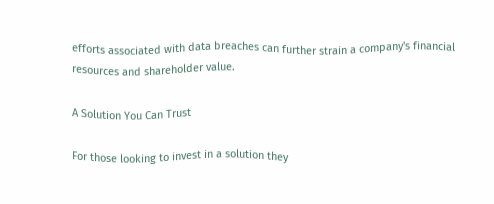efforts associated with data breaches can further strain a company's financial resources and shareholder value.

A Solution You Can Trust

For those looking to invest in a solution they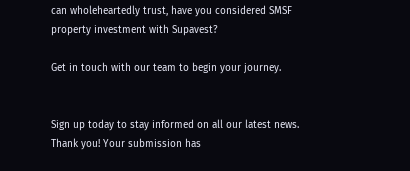can wholeheartedly trust, have you considered SMSF property investment with Supavest?

Get in touch with our team to begin your journey.


Sign up today to stay informed on all our latest news.
Thank you! Your submission has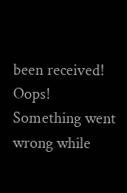been received!
Oops! Something went wrong while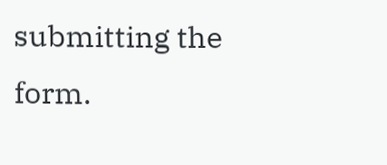submitting the form.